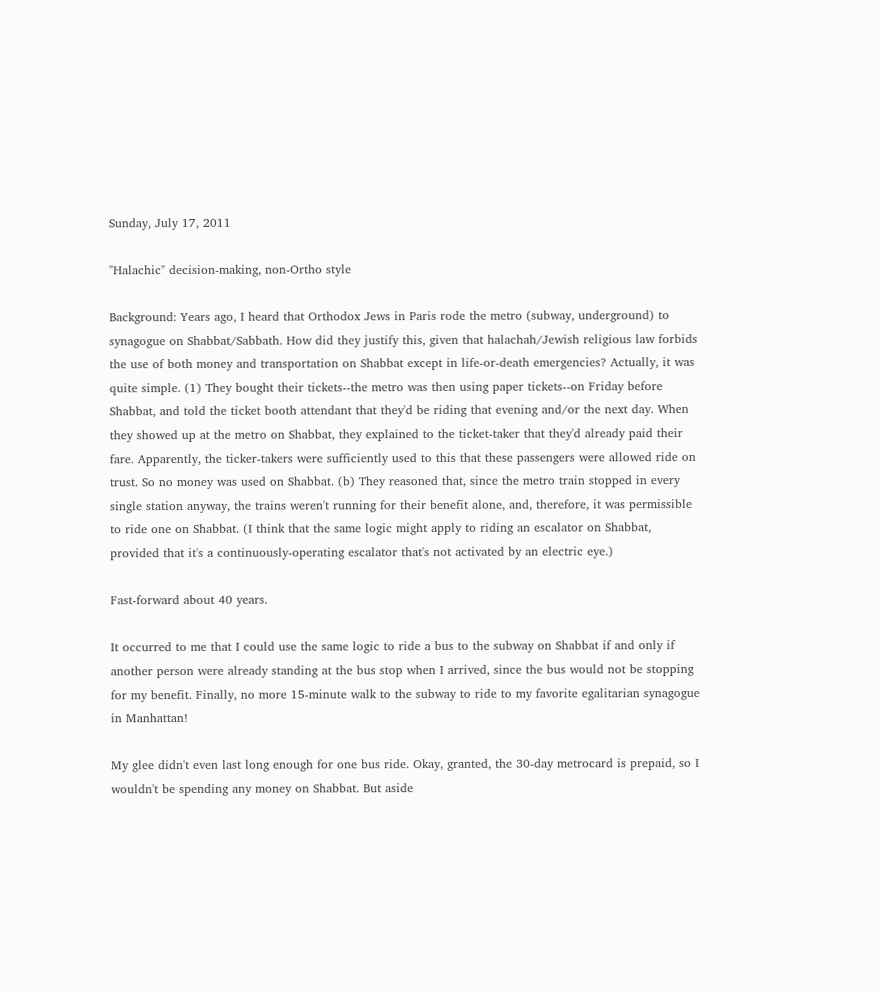Sunday, July 17, 2011

"Halachic" decision-making, non-Ortho style

Background: Years ago, I heard that Orthodox Jews in Paris rode the metro (subway, underground) to synagogue on Shabbat/Sabbath. How did they justify this, given that halachah/Jewish religious law forbids the use of both money and transportation on Shabbat except in life-or-death emergencies? Actually, it was quite simple. (1) They bought their tickets--the metro was then using paper tickets--on Friday before Shabbat, and told the ticket booth attendant that they'd be riding that evening and/or the next day. When they showed up at the metro on Shabbat, they explained to the ticket-taker that they'd already paid their fare. Apparently, the ticker-takers were sufficiently used to this that these passengers were allowed ride on trust. So no money was used on Shabbat. (b) They reasoned that, since the metro train stopped in every single station anyway, the trains weren't running for their benefit alone, and, therefore, it was permissible to ride one on Shabbat. (I think that the same logic might apply to riding an escalator on Shabbat, provided that it's a continuously-operating escalator that's not activated by an electric eye.)

Fast-forward about 40 years.

It occurred to me that I could use the same logic to ride a bus to the subway on Shabbat if and only if another person were already standing at the bus stop when I arrived, since the bus would not be stopping for my benefit. Finally, no more 15-minute walk to the subway to ride to my favorite egalitarian synagogue in Manhattan!

My glee didn't even last long enough for one bus ride. Okay, granted, the 30-day metrocard is prepaid, so I wouldn't be spending any money on Shabbat. But aside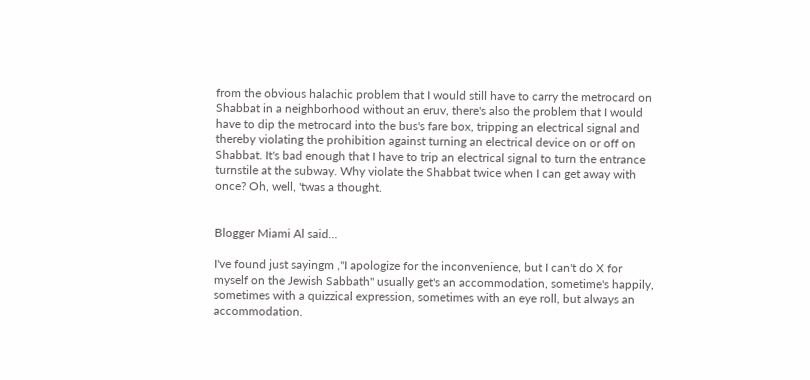from the obvious halachic problem that I would still have to carry the metrocard on Shabbat in a neighborhood without an eruv, there's also the problem that I would have to dip the metrocard into the bus's fare box, tripping an electrical signal and thereby violating the prohibition against turning an electrical device on or off on Shabbat. It's bad enough that I have to trip an electrical signal to turn the entrance turnstile at the subway. Why violate the Shabbat twice when I can get away with once? Oh, well, 'twas a thought.


Blogger Miami Al said...

I've found just sayingm ,"I apologize for the inconvenience, but I can't do X for myself on the Jewish Sabbath" usually get's an accommodation, sometime's happily, sometimes with a quizzical expression, sometimes with an eye roll, but always an accommodation.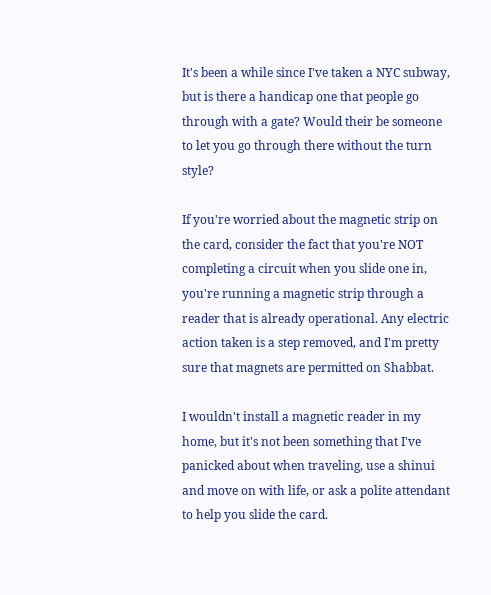It's been a while since I've taken a NYC subway, but is there a handicap one that people go through with a gate? Would their be someone to let you go through there without the turn style?

If you're worried about the magnetic strip on the card, consider the fact that you're NOT completing a circuit when you slide one in, you're running a magnetic strip through a reader that is already operational. Any electric action taken is a step removed, and I'm pretty sure that magnets are permitted on Shabbat.

I wouldn't install a magnetic reader in my home, but it's not been something that I've panicked about when traveling, use a shinui and move on with life, or ask a polite attendant to help you slide the card.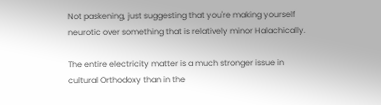Not paskening, just suggesting that you're making yourself neurotic over something that is relatively minor Halachically.

The entire electricity matter is a much stronger issue in cultural Orthodoxy than in the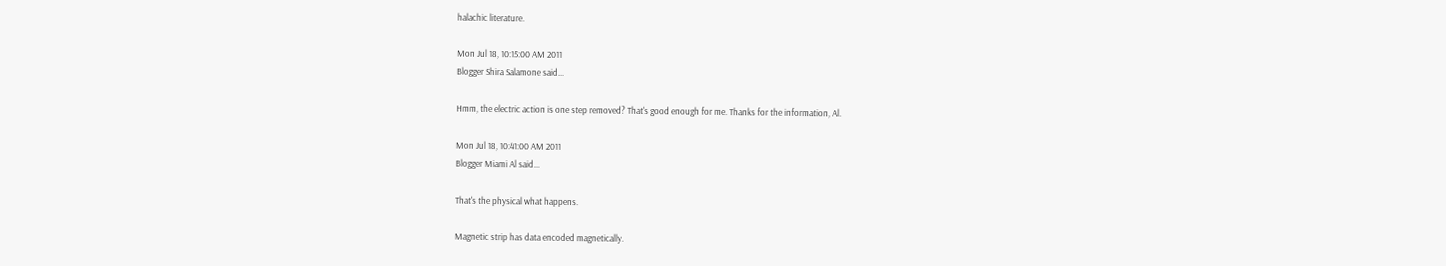halachic literature.

Mon Jul 18, 10:15:00 AM 2011
Blogger Shira Salamone said...

Hmm, the electric action is one step removed? That's good enough for me. Thanks for the information, Al.

Mon Jul 18, 10:41:00 AM 2011
Blogger Miami Al said...

That's the physical what happens.

Magnetic strip has data encoded magnetically.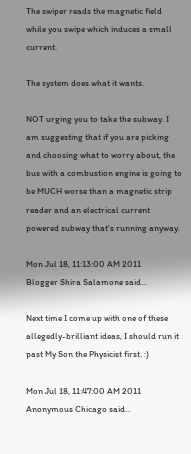The swiper reads the magnetic field while you swipe which induces a small current.

The system does what it wants.

NOT urging you to take the subway. I am suggesting that if you are picking and choosing what to worry about, the bus with a combustion engine is going to be MUCH worse than a magnetic strip reader and an electrical current powered subway that's running anyway.

Mon Jul 18, 11:13:00 AM 2011
Blogger Shira Salamone said...

Next time I come up with one of these allegedly-brilliant ideas, I should run it past My Son the Physicist first. :)

Mon Jul 18, 11:47:00 AM 2011
Anonymous Chicago said...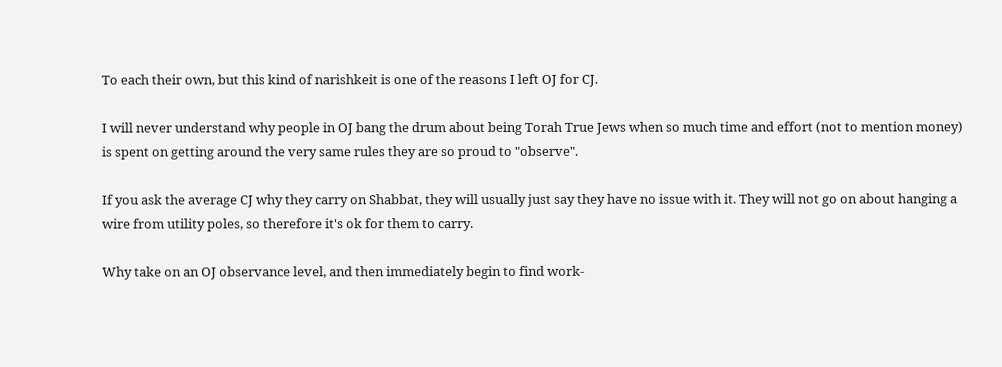To each their own, but this kind of narishkeit is one of the reasons I left OJ for CJ.

I will never understand why people in OJ bang the drum about being Torah True Jews when so much time and effort (not to mention money) is spent on getting around the very same rules they are so proud to "observe".

If you ask the average CJ why they carry on Shabbat, they will usually just say they have no issue with it. They will not go on about hanging a wire from utility poles, so therefore it's ok for them to carry.

Why take on an OJ observance level, and then immediately begin to find work-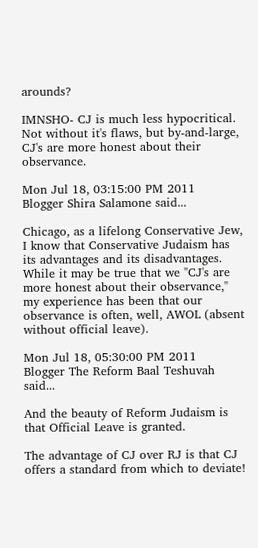arounds?

IMNSHO- CJ is much less hypocritical. Not without it's flaws, but by-and-large, CJ's are more honest about their observance.

Mon Jul 18, 03:15:00 PM 2011
Blogger Shira Salamone said...

Chicago, as a lifelong Conservative Jew, I know that Conservative Judaism has its advantages and its disadvantages. While it may be true that we "CJ's are more honest about their observance," my experience has been that our observance is often, well, AWOL (absent without official leave).

Mon Jul 18, 05:30:00 PM 2011
Blogger The Reform Baal Teshuvah said...

And the beauty of Reform Judaism is that Official Leave is granted.

The advantage of CJ over RJ is that CJ offers a standard from which to deviate!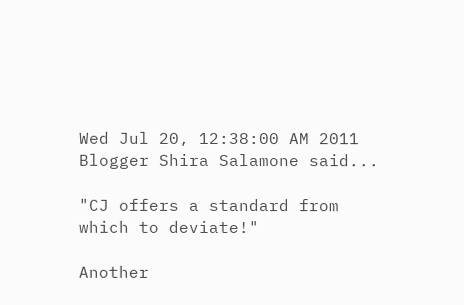Wed Jul 20, 12:38:00 AM 2011
Blogger Shira Salamone said...

"CJ offers a standard from which to deviate!"

Another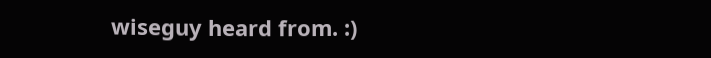wiseguy heard from. :)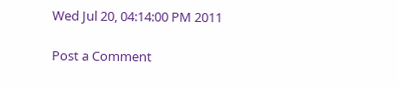Wed Jul 20, 04:14:00 PM 2011

Post a Comment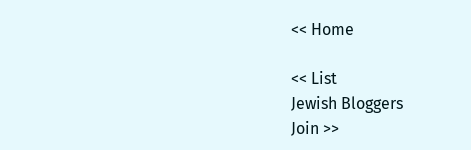<< Home

<< List
Jewish Bloggers
Join >>